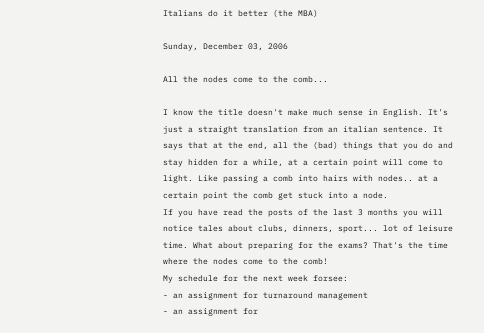Italians do it better (the MBA)

Sunday, December 03, 2006

All the nodes come to the comb...

I know the title doesn't make much sense in English. It's just a straight translation from an italian sentence. It says that at the end, all the (bad) things that you do and stay hidden for a while, at a certain point will come to light. Like passing a comb into hairs with nodes.. at a certain point the comb get stuck into a node.
If you have read the posts of the last 3 months you will notice tales about clubs, dinners, sport... lot of leisure time. What about preparing for the exams? That's the time where the nodes come to the comb!
My schedule for the next week forsee:
- an assignment for turnaround management
- an assignment for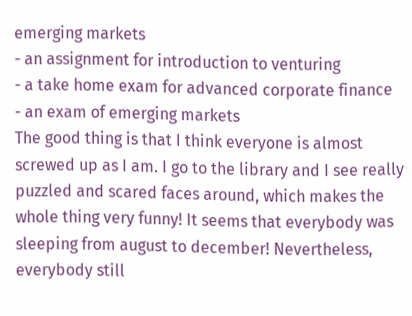emerging markets
- an assignment for introduction to venturing
- a take home exam for advanced corporate finance
- an exam of emerging markets
The good thing is that I think everyone is almost screwed up as I am. I go to the library and I see really puzzled and scared faces around, which makes the whole thing very funny! It seems that everybody was sleeping from august to december! Nevertheless, everybody still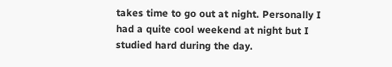takes time to go out at night. Personally I had a quite cool weekend at night but I studied hard during the day.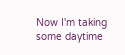Now I'm taking some daytime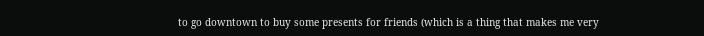to go downtown to buy some presents for friends (which is a thing that makes me very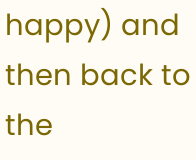happy) and then back to the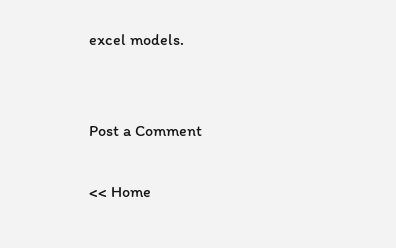excel models.


Post a Comment

<< Home